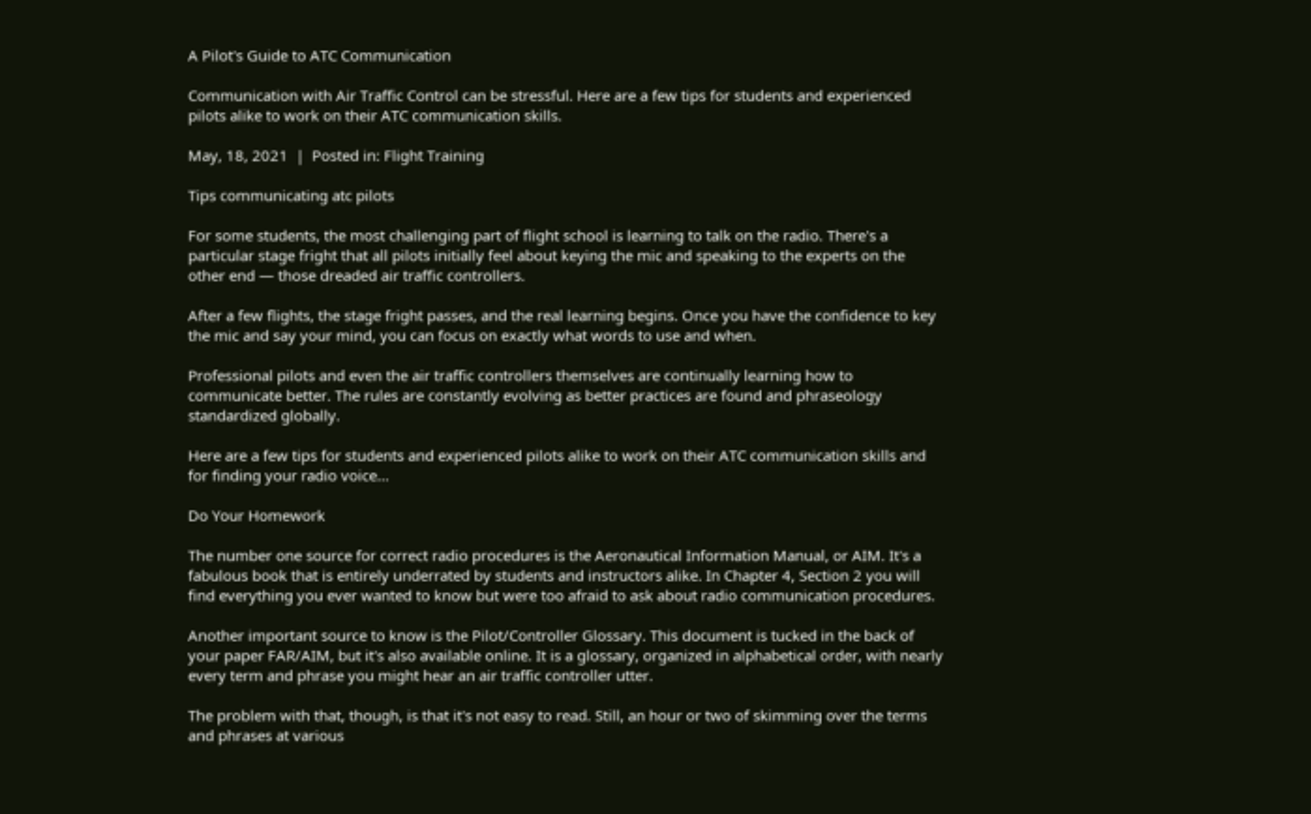A Pilot's Guide to ATC Communication

Communication with Air Traffic Control can be stressful. Here are a few tips for students and experienced pilots alike to work on their ATC communication skills.

May, 18, 2021  |  Posted in: Flight Training

Tips communicating atc pilots

For some students, the most challenging part of flight school is learning to talk on the radio. There's a particular stage fright that all pilots initially feel about keying the mic and speaking to the experts on the other end — those dreaded air traffic controllers.

After a few flights, the stage fright passes, and the real learning begins. Once you have the confidence to key the mic and say your mind, you can focus on exactly what words to use and when.

Professional pilots and even the air traffic controllers themselves are continually learning how to communicate better. The rules are constantly evolving as better practices are found and phraseology standardized globally.

Here are a few tips for students and experienced pilots alike to work on their ATC communication skills and for finding your radio voice...

Do Your Homework

The number one source for correct radio procedures is the Aeronautical Information Manual, or AIM. It's a fabulous book that is entirely underrated by students and instructors alike. In Chapter 4, Section 2 you will find everything you ever wanted to know but were too afraid to ask about radio communication procedures.

Another important source to know is the Pilot/Controller Glossary. This document is tucked in the back of your paper FAR/AIM, but it's also available online. It is a glossary, organized in alphabetical order, with nearly every term and phrase you might hear an air traffic controller utter.

The problem with that, though, is that it's not easy to read. Still, an hour or two of skimming over the terms and phrases at various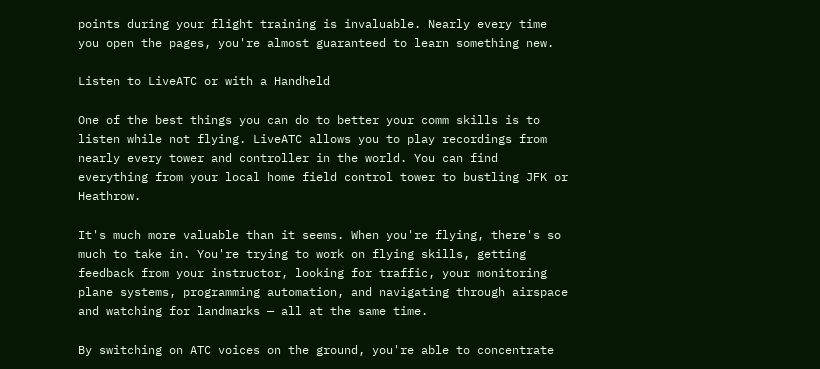points during your flight training is invaluable. Nearly every time you open the pages, you're almost guaranteed to learn something new.

Listen to LiveATC or with a Handheld

One of the best things you can do to better your comm skills is to listen while not flying. LiveATC allows you to play recordings from nearly every tower and controller in the world. You can find everything from your local home field control tower to bustling JFK or Heathrow.

It's much more valuable than it seems. When you're flying, there's so much to take in. You're trying to work on flying skills, getting feedback from your instructor, looking for traffic, your monitoring plane systems, programming automation, and navigating through airspace and watching for landmarks — all at the same time.

By switching on ATC voices on the ground, you're able to concentrate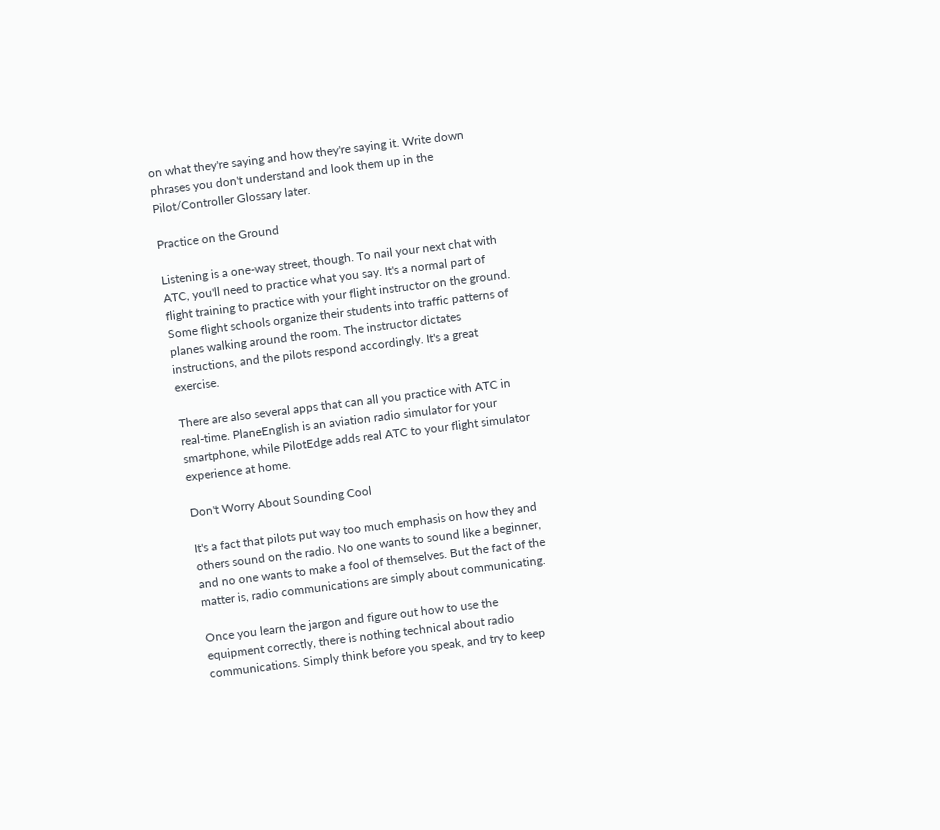on what they're saying and how they're saying it. Write down phrases you don't understand and look them up in the Pilot/Controller Glossary later.

Practice on the Ground

Listening is a one-way street, though. To nail your next chat with ATC, you'll need to practice what you say. It's a normal part of flight training to practice with your flight instructor on the ground. Some flight schools organize their students into traffic patterns of planes walking around the room. The instructor dictates instructions, and the pilots respond accordingly. It's a great exercise.

There are also several apps that can all you practice with ATC in real-time. PlaneEnglish is an aviation radio simulator for your smartphone, while PilotEdge adds real ATC to your flight simulator experience at home.

Don't Worry About Sounding Cool

It's a fact that pilots put way too much emphasis on how they and others sound on the radio. No one wants to sound like a beginner, and no one wants to make a fool of themselves. But the fact of the matter is, radio communications are simply about communicating.

Once you learn the jargon and figure out how to use the equipment correctly, there is nothing technical about radio communications. Simply think before you speak, and try to keep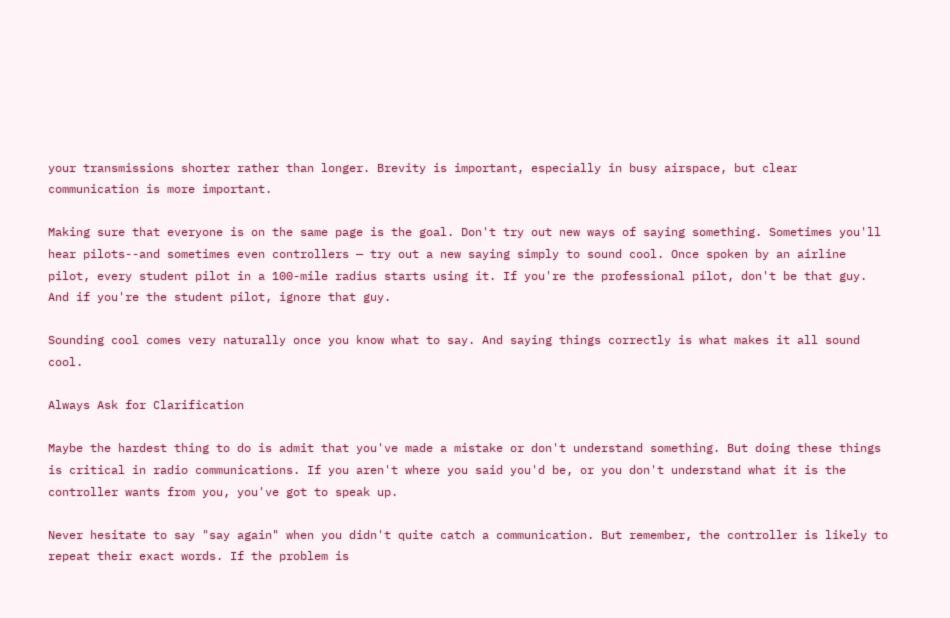your transmissions shorter rather than longer. Brevity is important, especially in busy airspace, but clear communication is more important.

Making sure that everyone is on the same page is the goal. Don't try out new ways of saying something. Sometimes you'll hear pilots--and sometimes even controllers — try out a new saying simply to sound cool. Once spoken by an airline pilot, every student pilot in a 100-mile radius starts using it. If you're the professional pilot, don't be that guy. And if you're the student pilot, ignore that guy.

Sounding cool comes very naturally once you know what to say. And saying things correctly is what makes it all sound cool.

Always Ask for Clarification

Maybe the hardest thing to do is admit that you've made a mistake or don't understand something. But doing these things is critical in radio communications. If you aren't where you said you'd be, or you don't understand what it is the controller wants from you, you've got to speak up.

Never hesitate to say "say again" when you didn't quite catch a communication. But remember, the controller is likely to repeat their exact words. If the problem is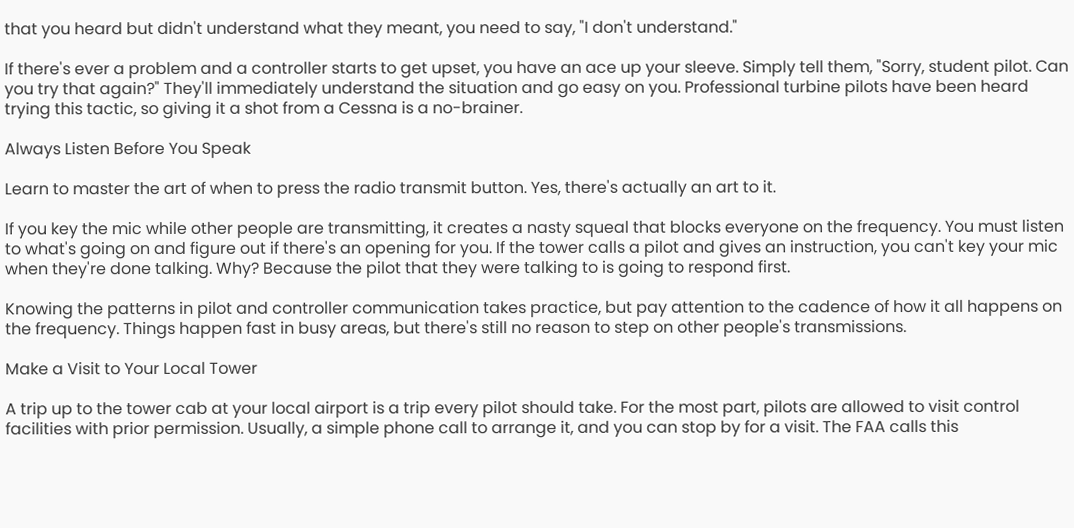that you heard but didn't understand what they meant, you need to say, "I don't understand."

If there's ever a problem and a controller starts to get upset, you have an ace up your sleeve. Simply tell them, "Sorry, student pilot. Can you try that again?" They'll immediately understand the situation and go easy on you. Professional turbine pilots have been heard trying this tactic, so giving it a shot from a Cessna is a no-brainer.

Always Listen Before You Speak

Learn to master the art of when to press the radio transmit button. Yes, there's actually an art to it.

If you key the mic while other people are transmitting, it creates a nasty squeal that blocks everyone on the frequency. You must listen to what's going on and figure out if there's an opening for you. If the tower calls a pilot and gives an instruction, you can't key your mic when they're done talking. Why? Because the pilot that they were talking to is going to respond first.

Knowing the patterns in pilot and controller communication takes practice, but pay attention to the cadence of how it all happens on the frequency. Things happen fast in busy areas, but there's still no reason to step on other people's transmissions.

Make a Visit to Your Local Tower

A trip up to the tower cab at your local airport is a trip every pilot should take. For the most part, pilots are allowed to visit control facilities with prior permission. Usually, a simple phone call to arrange it, and you can stop by for a visit. The FAA calls this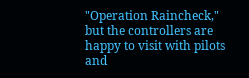"Operation Raincheck," but the controllers are happy to visit with pilots and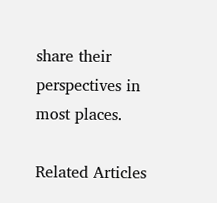share their perspectives in most places.

Related Articles